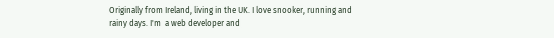Originally from Ireland, living in the UK. I love snooker, running and rainy days. I'm  a web developer and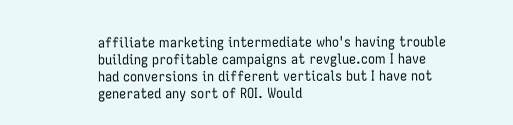affiliate marketing intermediate who's having trouble building profitable campaigns at revglue.com I have had conversions in different verticals but I have not generated any sort of ROI. Would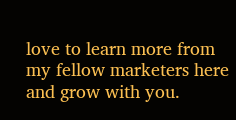love to learn more from my fellow marketers here and grow with you.